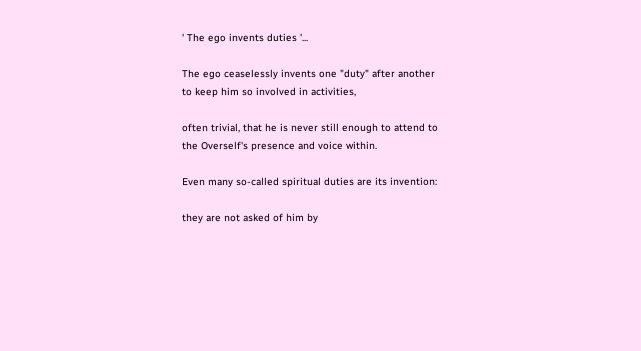' The ego invents duties '...

The ego ceaselessly invents one "duty" after another to keep him so involved in activities,

often trivial, that he is never still enough to attend to the Overself's presence and voice within.

Even many so-called spiritual duties are its invention:

they are not asked of him by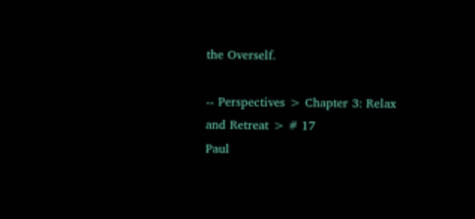the Overself.

-- Perspectives > Chapter 3: Relax and Retreat > # 17
Paul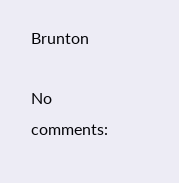Brunton

No comments: